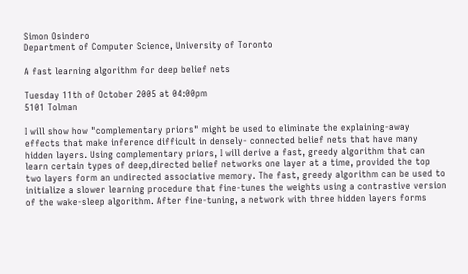Simon Osindero
Department of Computer Science, University of Toronto

A fast learning algorithm for deep belief nets

Tuesday 11th of October 2005 at 04:00pm
5101 Tolman

I will show how "complementary priors" might be used to eliminate the explaining-away effects that make inference difficult in densely- connected belief nets that have many hidden layers. Using complementary priors, I will derive a fast, greedy algorithm that can learn certain types of deep,directed belief networks one layer at a time, provided the top two layers form an undirected associative memory. The fast, greedy algorithm can be used to initialize a slower learning procedure that fine-tunes the weights using a contrastive version of the wake-sleep algorithm. After fine-tuning, a network with three hidden layers forms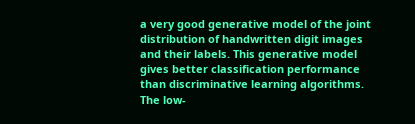a very good generative model of the joint distribution of handwritten digit images and their labels. This generative model gives better classification performance than discriminative learning algorithms. The low-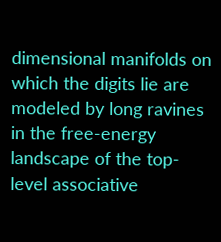dimensional manifolds on which the digits lie are modeled by long ravines in the free-energy landscape of the top-level associative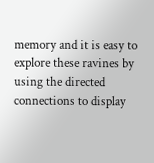memory and it is easy to explore these ravines by using the directed connections to display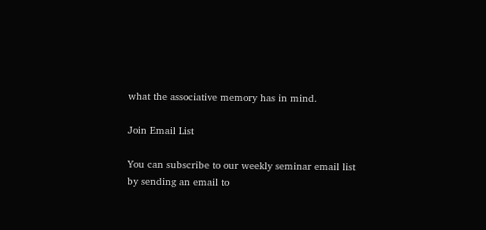what the associative memory has in mind.

Join Email List

You can subscribe to our weekly seminar email list by sending an email to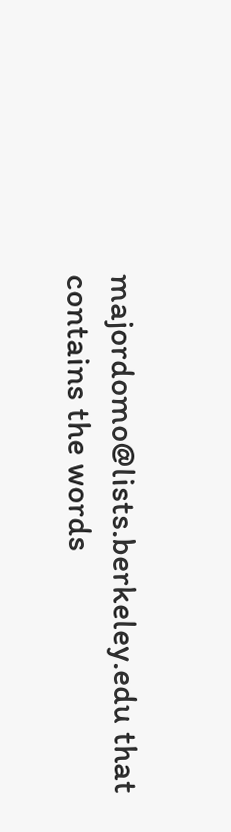majordomo@lists.berkeley.edu that contains the words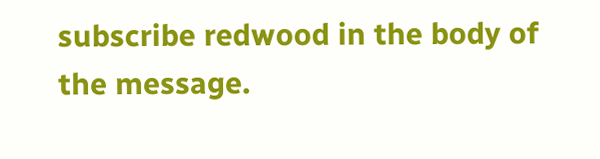subscribe redwood in the body of the message.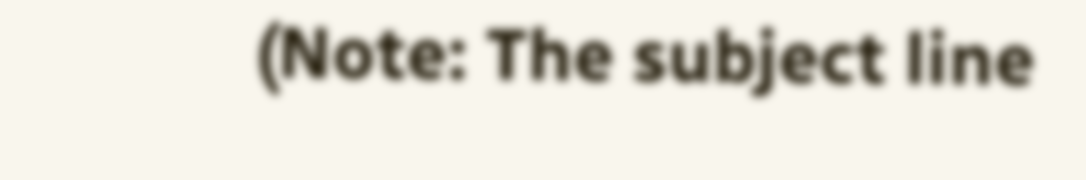(Note: The subject line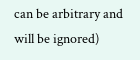can be arbitrary and will be ignored)